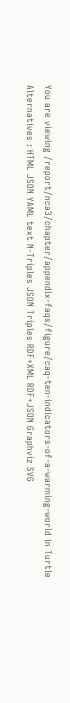You are viewing /report/nca3/chapter/appendix-faqs/figure/caq-ten-indicators-of-a-warming-world in Turtle
Alternatives : HTML JSON YAML text N-Triples JSON Triples RDF+XML RDF+JSON Graphviz SVG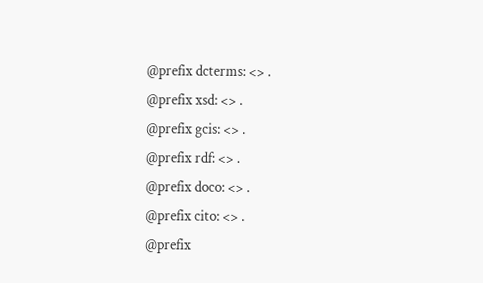@prefix dcterms: <> .
@prefix xsd: <> .
@prefix gcis: <> .
@prefix rdf: <> .
@prefix doco: <> .
@prefix cito: <> .
@prefix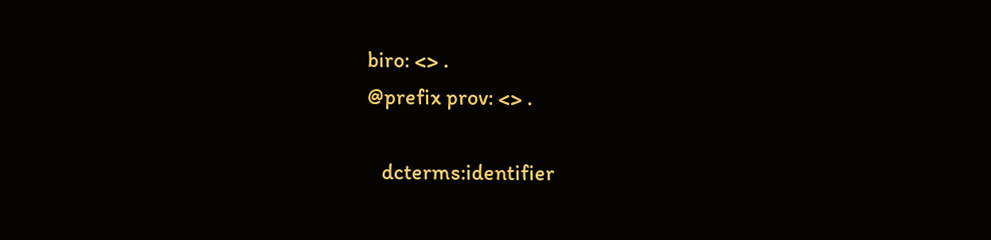biro: <> .
@prefix prov: <> .

   dcterms:identifier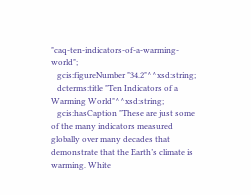"caq-ten-indicators-of-a-warming-world";
   gcis:figureNumber "34.2"^^xsd:string;
   dcterms:title "Ten Indicators of a Warming World"^^xsd:string;
   gcis:hasCaption "These are just some of the many indicators measured globally over many decades that demonstrate that the Earth’s climate is warming. White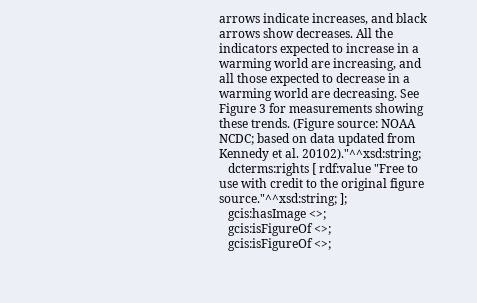arrows indicate increases, and black arrows show decreases. All the indicators expected to increase in a warming world are increasing, and all those expected to decrease in a warming world are decreasing. See Figure 3 for measurements showing these trends. (Figure source: NOAA NCDC; based on data updated from Kennedy et al. 20102)."^^xsd:string;
   dcterms:rights [ rdf:value "Free to use with credit to the original figure source."^^xsd:string; ];
   gcis:hasImage <>;
   gcis:isFigureOf <>;
   gcis:isFigureOf <>;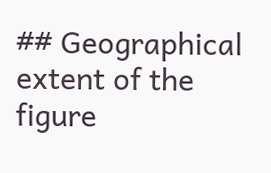## Geographical extent of the figure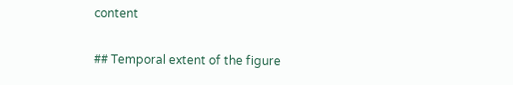content

## Temporal extent of the figure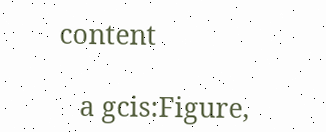content

   a gcis:Figure,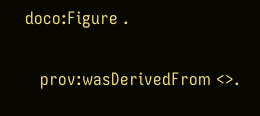doco:Figure .

   prov:wasDerivedFrom <>.